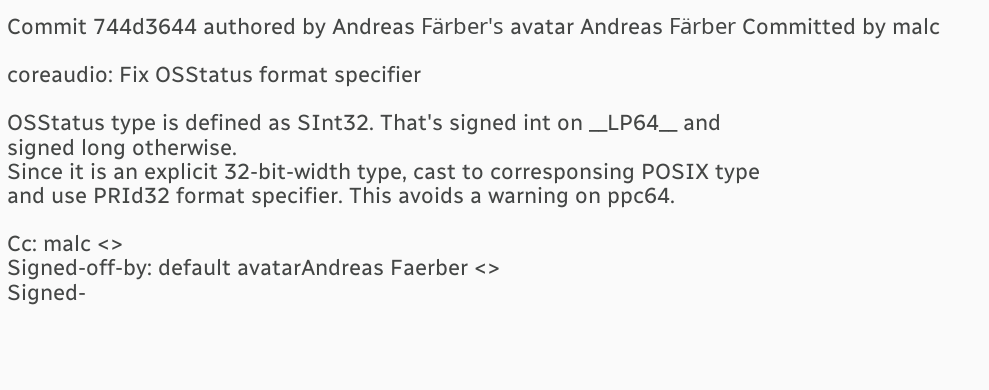Commit 744d3644 authored by Andreas Färber's avatar Andreas Färber Committed by malc

coreaudio: Fix OSStatus format specifier

OSStatus type is defined as SInt32. That's signed int on __LP64__ and
signed long otherwise.
Since it is an explicit 32-bit-width type, cast to corresponsing POSIX type
and use PRId32 format specifier. This avoids a warning on ppc64.

Cc: malc <>
Signed-off-by: default avatarAndreas Faerber <>
Signed-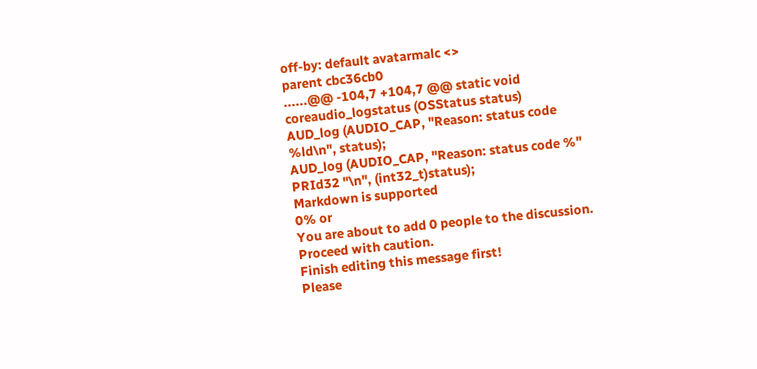off-by: default avatarmalc <>
parent cbc36cb0
......@@ -104,7 +104,7 @@ static void coreaudio_logstatus (OSStatus status)
AUD_log (AUDIO_CAP, "Reason: status code %ld\n", status);
AUD_log (AUDIO_CAP, "Reason: status code %" PRId32 "\n", (int32_t)status);
Markdown is supported
0% or
You are about to add 0 people to the discussion. Proceed with caution.
Finish editing this message first!
Please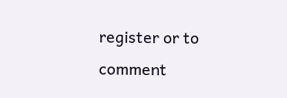register or to comment